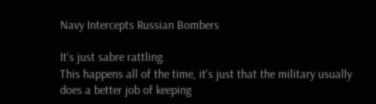Navy Intercepts Russian Bombers

It's just sabre rattling.
This happens all of the time, it's just that the military usually does a better job of keeping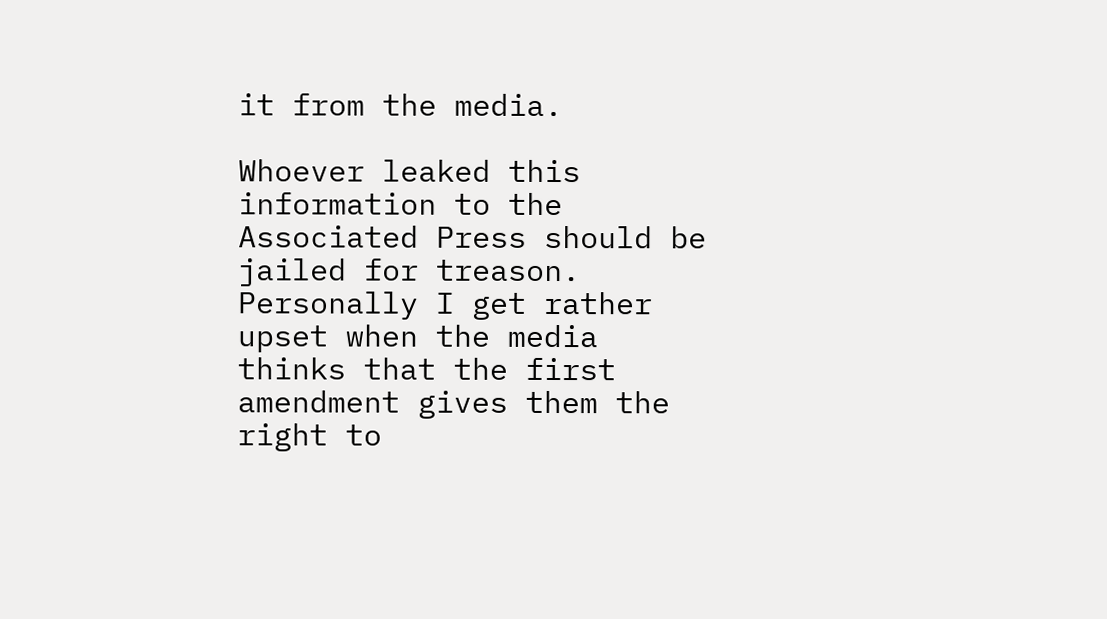it from the media.

Whoever leaked this information to the Associated Press should be jailed for treason. Personally I get rather upset when the media thinks that the first amendment gives them the right to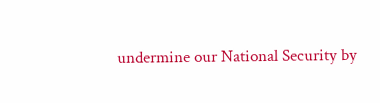undermine our National Security by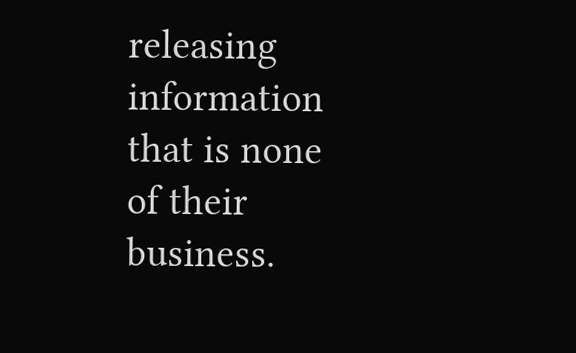releasing information that is none of their business.